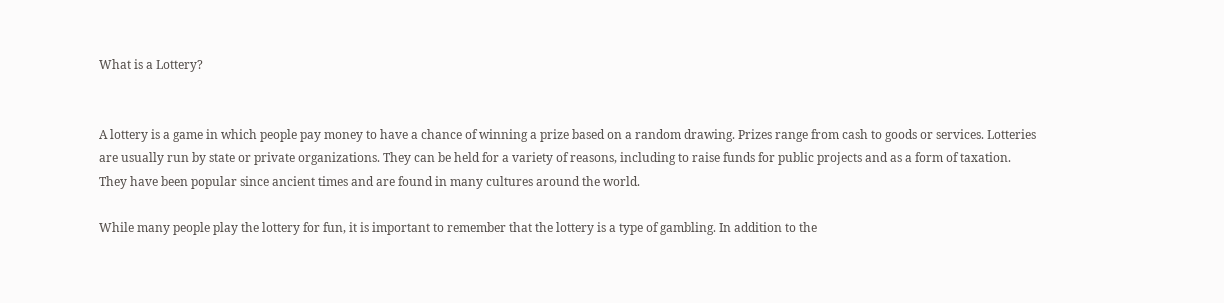What is a Lottery?


A lottery is a game in which people pay money to have a chance of winning a prize based on a random drawing. Prizes range from cash to goods or services. Lotteries are usually run by state or private organizations. They can be held for a variety of reasons, including to raise funds for public projects and as a form of taxation. They have been popular since ancient times and are found in many cultures around the world.

While many people play the lottery for fun, it is important to remember that the lottery is a type of gambling. In addition to the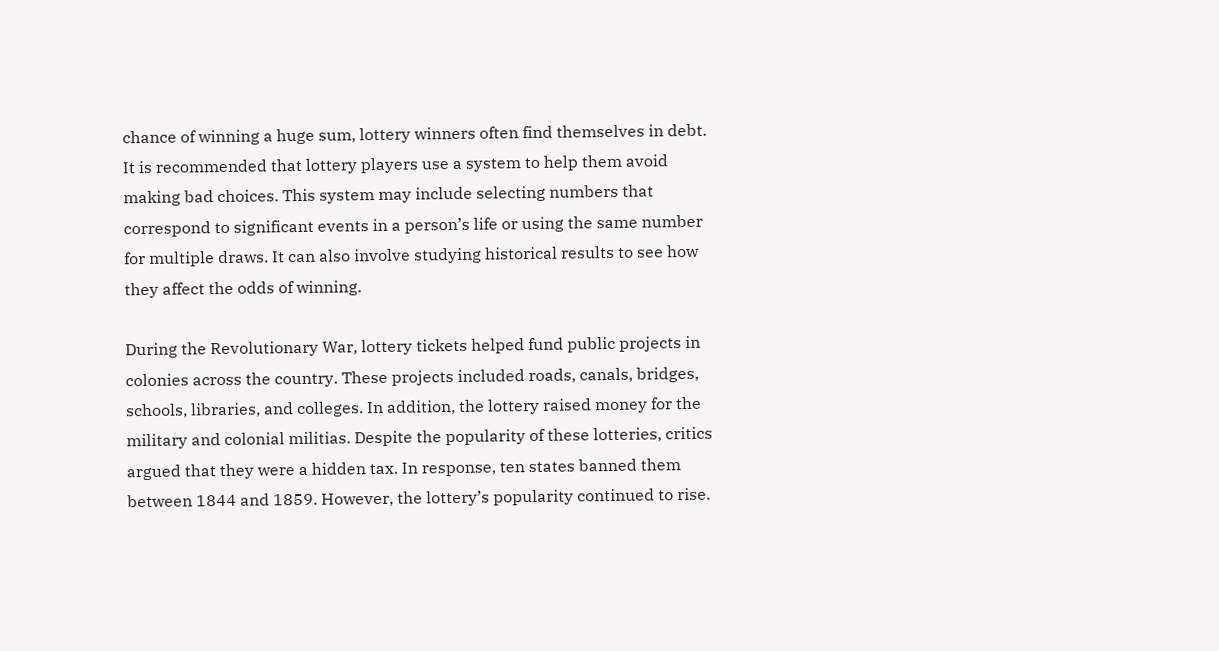chance of winning a huge sum, lottery winners often find themselves in debt. It is recommended that lottery players use a system to help them avoid making bad choices. This system may include selecting numbers that correspond to significant events in a person’s life or using the same number for multiple draws. It can also involve studying historical results to see how they affect the odds of winning.

During the Revolutionary War, lottery tickets helped fund public projects in colonies across the country. These projects included roads, canals, bridges, schools, libraries, and colleges. In addition, the lottery raised money for the military and colonial militias. Despite the popularity of these lotteries, critics argued that they were a hidden tax. In response, ten states banned them between 1844 and 1859. However, the lottery’s popularity continued to rise.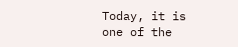Today, it is one of the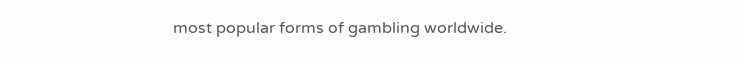most popular forms of gambling worldwide.